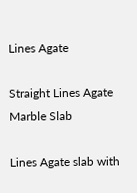Lines Agate

Straight Lines Agate Marble Slab

Lines Agate slab with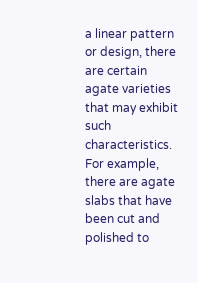a linear pattern or design, there are certain agate varieties that may exhibit such characteristics. For example, there are agate slabs that have been cut and polished to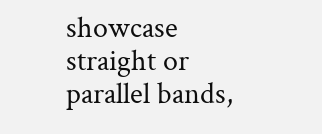showcase straight or parallel bands,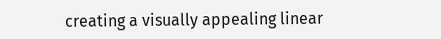creating a visually appealing linear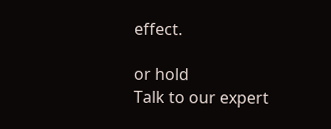effect.

or hold
Talk to our expert